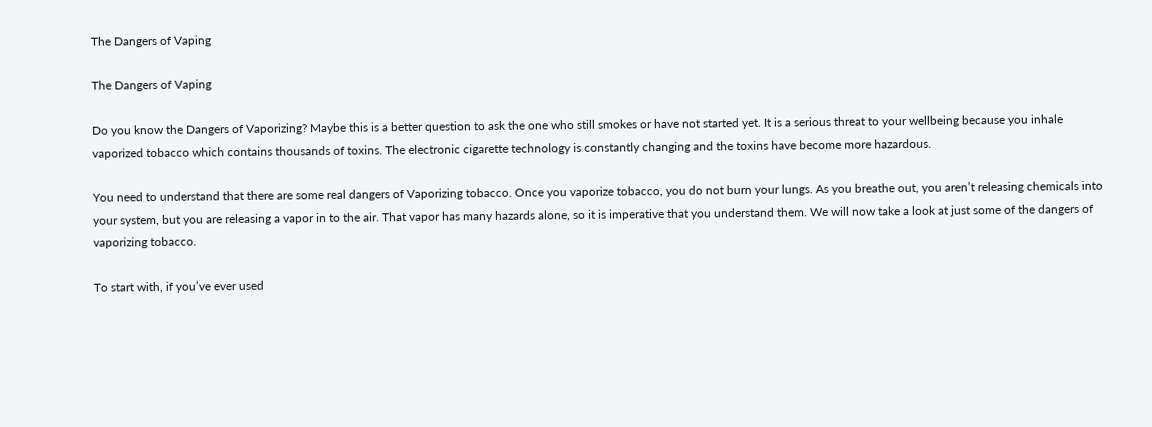The Dangers of Vaping

The Dangers of Vaping

Do you know the Dangers of Vaporizing? Maybe this is a better question to ask the one who still smokes or have not started yet. It is a serious threat to your wellbeing because you inhale vaporized tobacco which contains thousands of toxins. The electronic cigarette technology is constantly changing and the toxins have become more hazardous.

You need to understand that there are some real dangers of Vaporizing tobacco. Once you vaporize tobacco, you do not burn your lungs. As you breathe out, you aren’t releasing chemicals into your system, but you are releasing a vapor in to the air. That vapor has many hazards alone, so it is imperative that you understand them. We will now take a look at just some of the dangers of vaporizing tobacco.

To start with, if you’ve ever used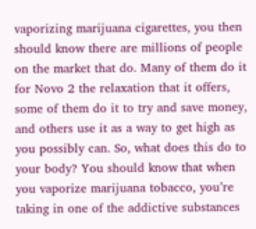vaporizing marijuana cigarettes, you then should know there are millions of people on the market that do. Many of them do it for Novo 2 the relaxation that it offers, some of them do it to try and save money, and others use it as a way to get high as you possibly can. So, what does this do to your body? You should know that when you vaporize marijuana tobacco, you’re taking in one of the addictive substances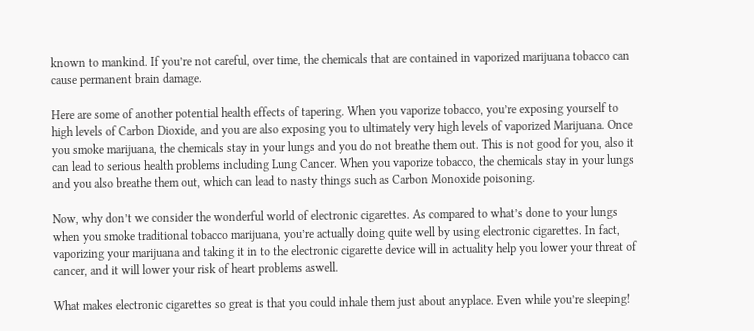known to mankind. If you’re not careful, over time, the chemicals that are contained in vaporized marijuana tobacco can cause permanent brain damage.

Here are some of another potential health effects of tapering. When you vaporize tobacco, you’re exposing yourself to high levels of Carbon Dioxide, and you are also exposing you to ultimately very high levels of vaporized Marijuana. Once you smoke marijuana, the chemicals stay in your lungs and you do not breathe them out. This is not good for you, also it can lead to serious health problems including Lung Cancer. When you vaporize tobacco, the chemicals stay in your lungs and you also breathe them out, which can lead to nasty things such as Carbon Monoxide poisoning.

Now, why don’t we consider the wonderful world of electronic cigarettes. As compared to what’s done to your lungs when you smoke traditional tobacco marijuana, you’re actually doing quite well by using electronic cigarettes. In fact, vaporizing your marijuana and taking it in to the electronic cigarette device will in actuality help you lower your threat of cancer, and it will lower your risk of heart problems aswell.

What makes electronic cigarettes so great is that you could inhale them just about anyplace. Even while you’re sleeping!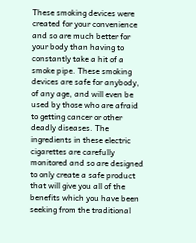These smoking devices were created for your convenience and so are much better for your body than having to constantly take a hit of a smoke pipe. These smoking devices are safe for anybody, of any age, and will even be used by those who are afraid to getting cancer or other deadly diseases. The ingredients in these electric cigarettes are carefully monitored and so are designed to only create a safe product that will give you all of the benefits which you have been seeking from the traditional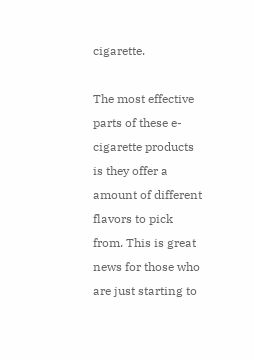cigarette.

The most effective parts of these e-cigarette products is they offer a amount of different flavors to pick from. This is great news for those who are just starting to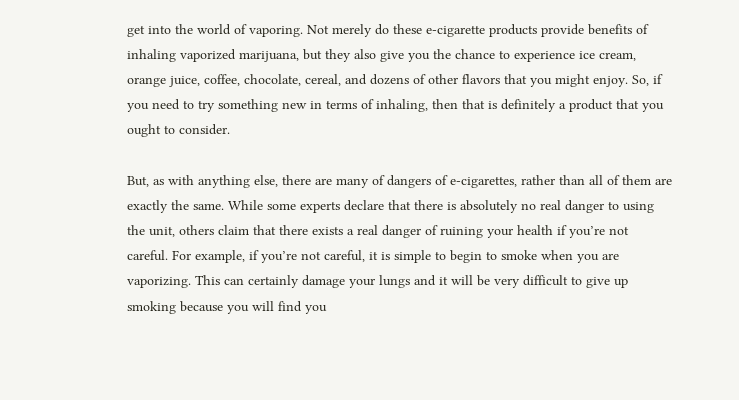get into the world of vaporing. Not merely do these e-cigarette products provide benefits of inhaling vaporized marijuana, but they also give you the chance to experience ice cream, orange juice, coffee, chocolate, cereal, and dozens of other flavors that you might enjoy. So, if you need to try something new in terms of inhaling, then that is definitely a product that you ought to consider.

But, as with anything else, there are many of dangers of e-cigarettes, rather than all of them are exactly the same. While some experts declare that there is absolutely no real danger to using the unit, others claim that there exists a real danger of ruining your health if you’re not careful. For example, if you’re not careful, it is simple to begin to smoke when you are vaporizing. This can certainly damage your lungs and it will be very difficult to give up smoking because you will find you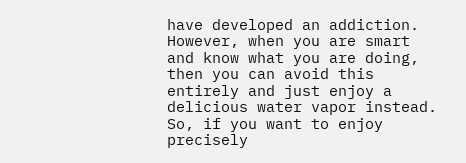have developed an addiction. However, when you are smart and know what you are doing, then you can avoid this entirely and just enjoy a delicious water vapor instead. So, if you want to enjoy precisely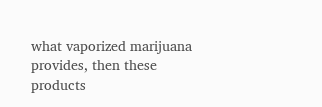what vaporized marijuana provides, then these products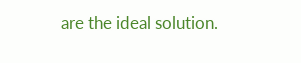are the ideal solution.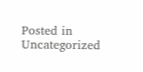Posted in Uncategorized